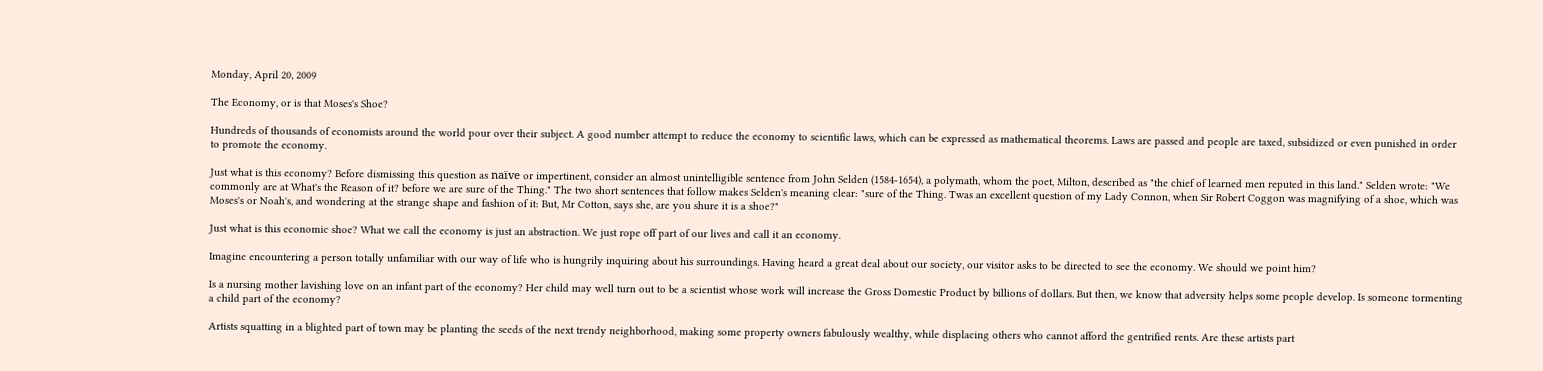Monday, April 20, 2009

The Economy, or is that Moses's Shoe?

Hundreds of thousands of economists around the world pour over their subject. A good number attempt to reduce the economy to scientific laws, which can be expressed as mathematical theorems. Laws are passed and people are taxed, subsidized or even punished in order to promote the economy.

Just what is this economy? Before dismissing this question as naïve or impertinent, consider an almost unintelligible sentence from John Selden (1584-1654), a polymath, whom the poet, Milton, described as "the chief of learned men reputed in this land." Selden wrote: "We commonly are at What's the Reason of it? before we are sure of the Thing." The two short sentences that follow makes Selden's meaning clear: "sure of the Thing. Twas an excellent question of my Lady Connon, when Sir Robert Coggon was magnifying of a shoe, which was Moses's or Noah's, and wondering at the strange shape and fashion of it: But, Mr Cotton, says she, are you shure it is a shoe?"

Just what is this economic shoe? What we call the economy is just an abstraction. We just rope off part of our lives and call it an economy.

Imagine encountering a person totally unfamiliar with our way of life who is hungrily inquiring about his surroundings. Having heard a great deal about our society, our visitor asks to be directed to see the economy. We should we point him?

Is a nursing mother lavishing love on an infant part of the economy? Her child may well turn out to be a scientist whose work will increase the Gross Domestic Product by billions of dollars. But then, we know that adversity helps some people develop. Is someone tormenting a child part of the economy?

Artists squatting in a blighted part of town may be planting the seeds of the next trendy neighborhood, making some property owners fabulously wealthy, while displacing others who cannot afford the gentrified rents. Are these artists part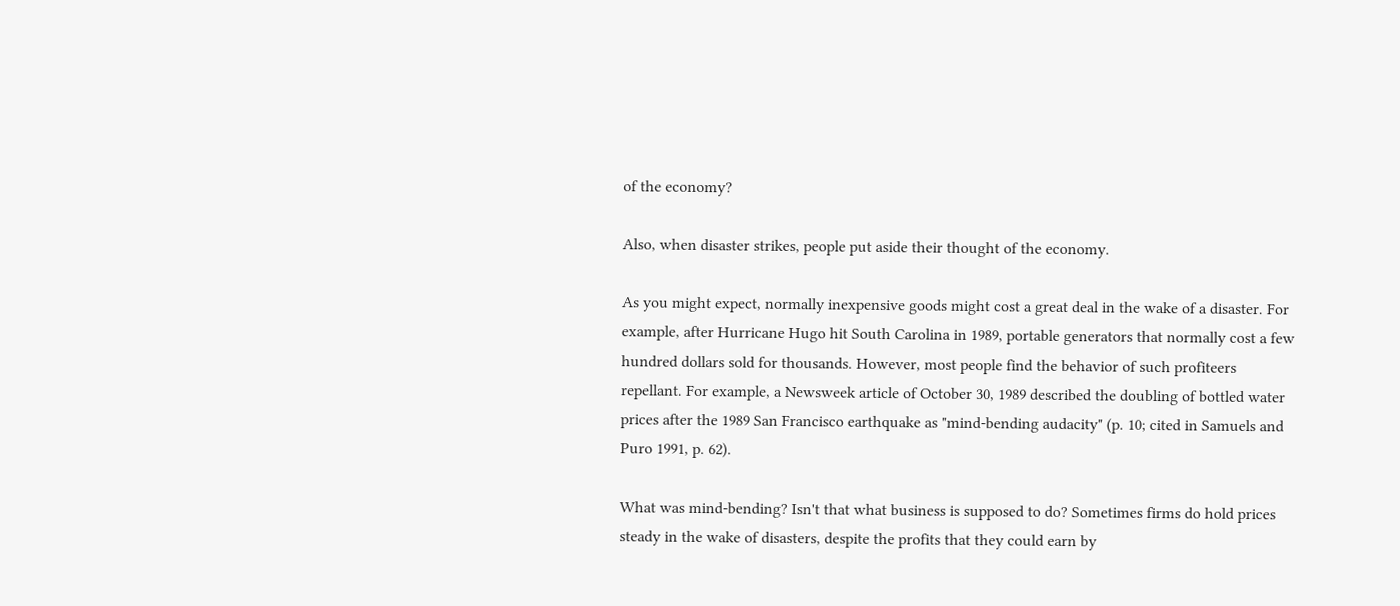of the economy?

Also, when disaster strikes, people put aside their thought of the economy.

As you might expect, normally inexpensive goods might cost a great deal in the wake of a disaster. For example, after Hurricane Hugo hit South Carolina in 1989, portable generators that normally cost a few hundred dollars sold for thousands. However, most people find the behavior of such profiteers repellant. For example, a Newsweek article of October 30, 1989 described the doubling of bottled water prices after the 1989 San Francisco earthquake as "mind-bending audacity" (p. 10; cited in Samuels and Puro 1991, p. 62).

What was mind-bending? Isn't that what business is supposed to do? Sometimes firms do hold prices steady in the wake of disasters, despite the profits that they could earn by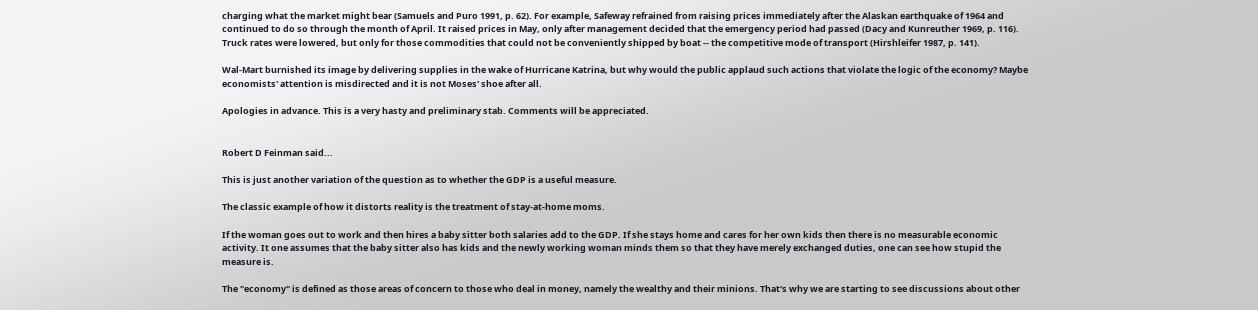charging what the market might bear (Samuels and Puro 1991, p. 62). For example, Safeway refrained from raising prices immediately after the Alaskan earthquake of 1964 and continued to do so through the month of April. It raised prices in May, only after management decided that the emergency period had passed (Dacy and Kunreuther 1969, p. 116). Truck rates were lowered, but only for those commodities that could not be conveniently shipped by boat -- the competitive mode of transport (Hirshleifer 1987, p. 141).

Wal-Mart burnished its image by delivering supplies in the wake of Hurricane Katrina, but why would the public applaud such actions that violate the logic of the economy? Maybe economists' attention is misdirected and it is not Moses' shoe after all.

Apologies in advance. This is a very hasty and preliminary stab. Comments will be appreciated.


Robert D Feinman said...

This is just another variation of the question as to whether the GDP is a useful measure.

The classic example of how it distorts reality is the treatment of stay-at-home moms.

If the woman goes out to work and then hires a baby sitter both salaries add to the GDP. If she stays home and cares for her own kids then there is no measurable economic activity. It one assumes that the baby sitter also has kids and the newly working woman minds them so that they have merely exchanged duties, one can see how stupid the measure is.

The "economy" is defined as those areas of concern to those who deal in money, namely the wealthy and their minions. That's why we are starting to see discussions about other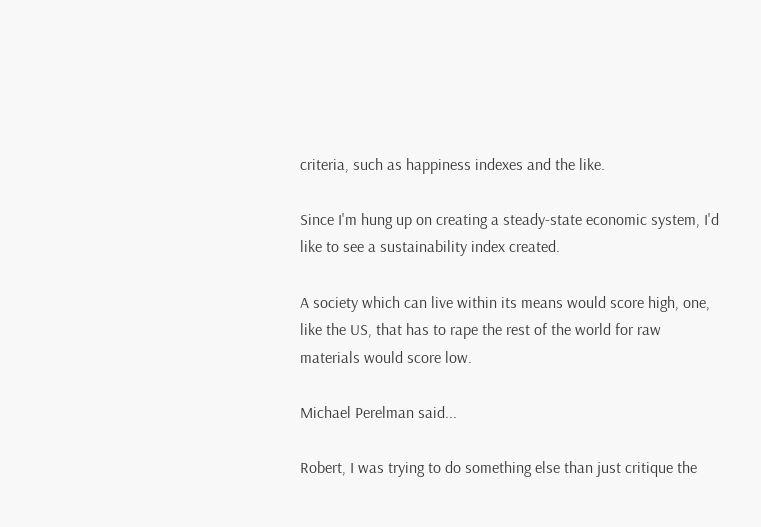criteria, such as happiness indexes and the like.

Since I'm hung up on creating a steady-state economic system, I'd like to see a sustainability index created.

A society which can live within its means would score high, one, like the US, that has to rape the rest of the world for raw materials would score low.

Michael Perelman said...

Robert, I was trying to do something else than just critique the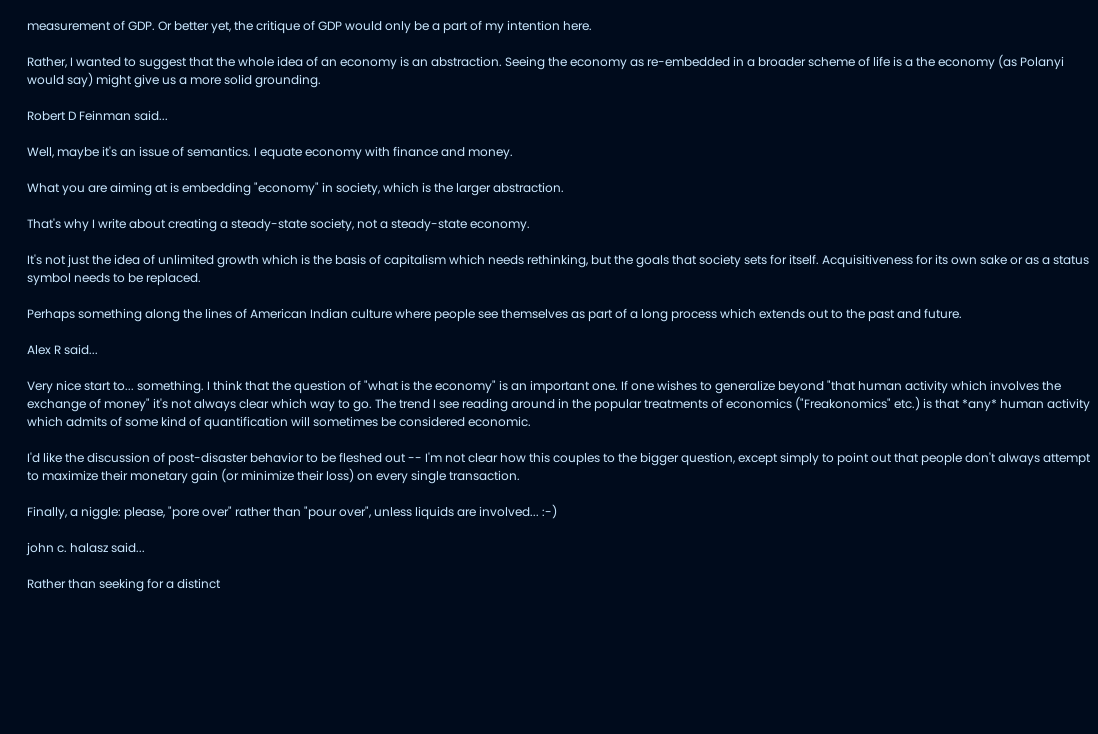measurement of GDP. Or better yet, the critique of GDP would only be a part of my intention here.

Rather, I wanted to suggest that the whole idea of an economy is an abstraction. Seeing the economy as re-embedded in a broader scheme of life is a the economy (as Polanyi would say) might give us a more solid grounding.

Robert D Feinman said...

Well, maybe it's an issue of semantics. I equate economy with finance and money.

What you are aiming at is embedding "economy" in society, which is the larger abstraction.

That's why I write about creating a steady-state society, not a steady-state economy.

It's not just the idea of unlimited growth which is the basis of capitalism which needs rethinking, but the goals that society sets for itself. Acquisitiveness for its own sake or as a status symbol needs to be replaced.

Perhaps something along the lines of American Indian culture where people see themselves as part of a long process which extends out to the past and future.

Alex R said...

Very nice start to... something. I think that the question of "what is the economy" is an important one. If one wishes to generalize beyond "that human activity which involves the exchange of money" it's not always clear which way to go. The trend I see reading around in the popular treatments of economics ("Freakonomics" etc.) is that *any* human activity which admits of some kind of quantification will sometimes be considered economic.

I'd like the discussion of post-disaster behavior to be fleshed out -- I'm not clear how this couples to the bigger question, except simply to point out that people don't always attempt to maximize their monetary gain (or minimize their loss) on every single transaction.

Finally, a niggle: please, "pore over" rather than "pour over", unless liquids are involved... :-)

john c. halasz said...

Rather than seeking for a distinct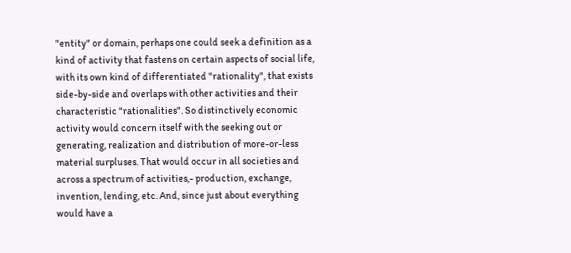"entity" or domain, perhaps one could seek a definition as a kind of activity that fastens on certain aspects of social life, with its own kind of differentiated "rationality", that exists side-by-side and overlaps with other activities and their characteristic "rationalities". So distinctively economic activity would concern itself with the seeking out or generating, realization and distribution of more-or-less material surpluses. That would occur in all societies and across a spectrum of activities,- production, exchange, invention, lending, etc. And, since just about everything would have a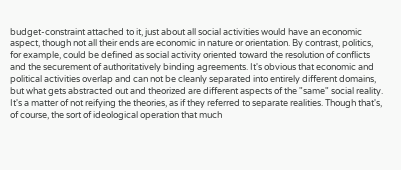budget-constraint attached to it, just about all social activities would have an economic aspect, though not all their ends are economic in nature or orientation. By contrast, politics, for example, could be defined as social activity oriented toward the resolution of conflicts and the securement of authoritatively binding agreements. It's obvious that economic and political activities overlap and can not be cleanly separated into entirely different domains, but what gets abstracted out and theorized are different aspects of the "same" social reality. It's a matter of not reifying the theories, as if they referred to separate realities. Though that's, of course, the sort of ideological operation that much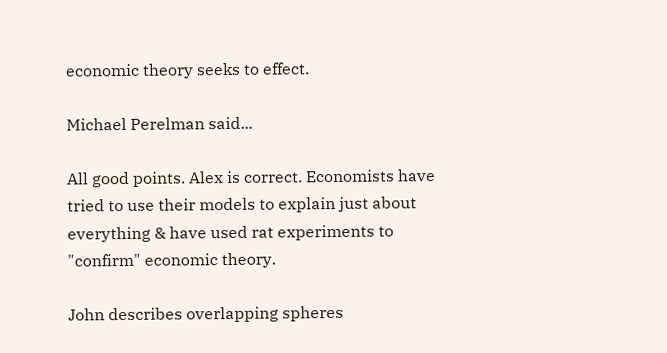economic theory seeks to effect.

Michael Perelman said...

All good points. Alex is correct. Economists have tried to use their models to explain just about everything & have used rat experiments to "confirm" economic theory.

John describes overlapping spheres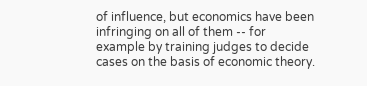of influence, but economics have been infringing on all of them -- for example by training judges to decide cases on the basis of economic theory.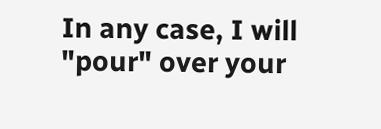In any case, I will "pour" over your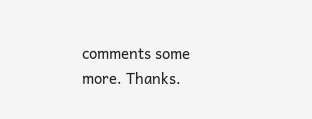comments some more. Thanks.